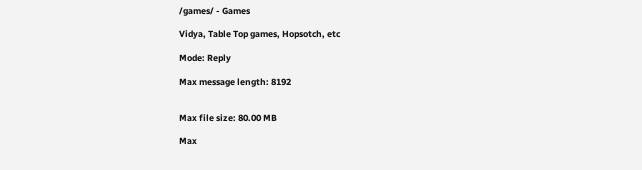/games/ - Games

Vidya, Table Top games, Hopsotch, etc

Mode: Reply

Max message length: 8192


Max file size: 80.00 MB

Max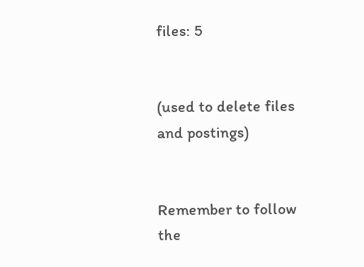files: 5


(used to delete files and postings)


Remember to follow the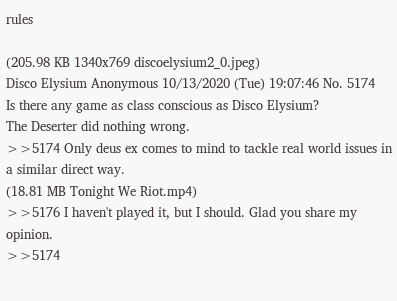rules

(205.98 KB 1340x769 discoelysium2_0.jpeg)
Disco Elysium Anonymous 10/13/2020 (Tue) 19:07:46 No. 5174
Is there any game as class conscious as Disco Elysium?
The Deserter did nothing wrong.
>>5174 Only deus ex comes to mind to tackle real world issues in a similar direct way.
(18.81 MB Tonight We Riot.mp4)
>>5176 I haven't played it, but I should. Glad you share my opinion.
>>5174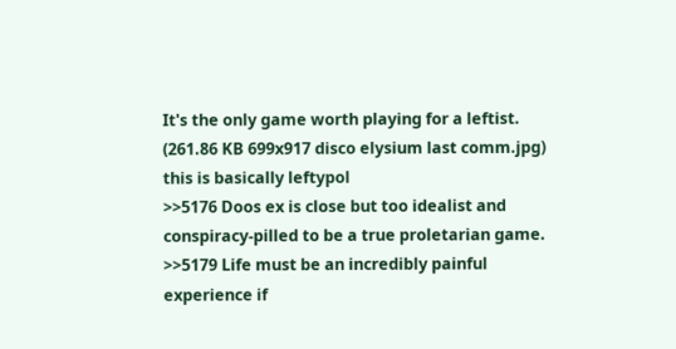It's the only game worth playing for a leftist.
(261.86 KB 699x917 disco elysium last comm.jpg)
this is basically leftypol
>>5176 Doos ex is close but too idealist and conspiracy-pilled to be a true proletarian game.
>>5179 Life must be an incredibly painful experience if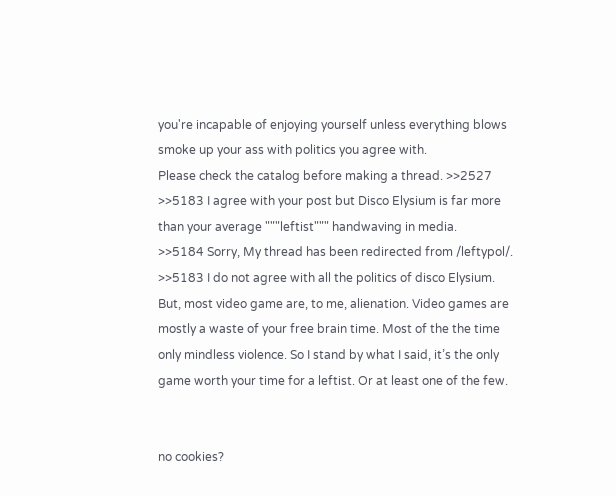you're incapable of enjoying yourself unless everything blows smoke up your ass with politics you agree with.
Please check the catalog before making a thread. >>2527
>>5183 I agree with your post but Disco Elysium is far more than your average """leftist""" handwaving in media.
>>5184 Sorry, My thread has been redirected from /leftypol/.
>>5183 I do not agree with all the politics of disco Elysium. But, most video game are, to me, alienation. Video games are mostly a waste of your free brain time. Most of the the time only mindless violence. So I stand by what I said, it’s the only game worth your time for a leftist. Or at least one of the few.


no cookies?